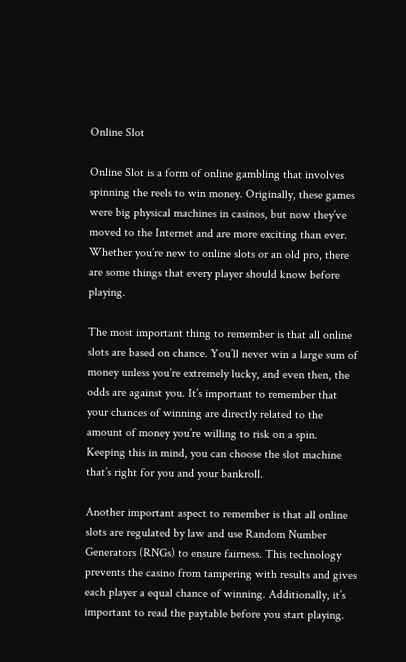Online Slot

Online Slot is a form of online gambling that involves spinning the reels to win money. Originally, these games were big physical machines in casinos, but now they’ve moved to the Internet and are more exciting than ever. Whether you’re new to online slots or an old pro, there are some things that every player should know before playing.

The most important thing to remember is that all online slots are based on chance. You’ll never win a large sum of money unless you’re extremely lucky, and even then, the odds are against you. It’s important to remember that your chances of winning are directly related to the amount of money you’re willing to risk on a spin. Keeping this in mind, you can choose the slot machine that’s right for you and your bankroll.

Another important aspect to remember is that all online slots are regulated by law and use Random Number Generators (RNGs) to ensure fairness. This technology prevents the casino from tampering with results and gives each player a equal chance of winning. Additionally, it’s important to read the paytable before you start playing.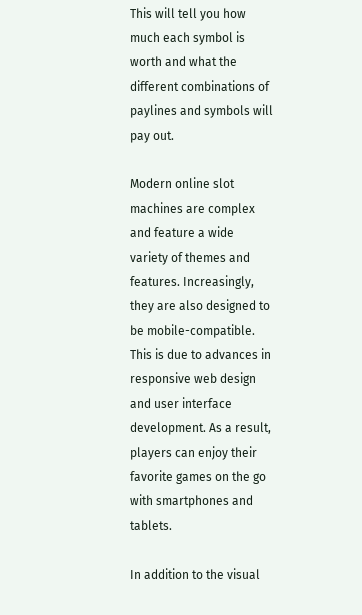This will tell you how much each symbol is worth and what the different combinations of paylines and symbols will pay out.

Modern online slot machines are complex and feature a wide variety of themes and features. Increasingly, they are also designed to be mobile-compatible. This is due to advances in responsive web design and user interface development. As a result, players can enjoy their favorite games on the go with smartphones and tablets.

In addition to the visual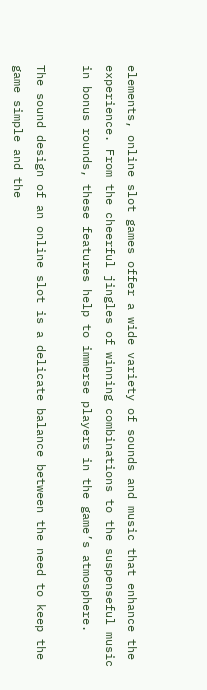elements, online slot games offer a wide variety of sounds and music that enhance the experience. From the cheerful jingles of winning combinations to the suspenseful music in bonus rounds, these features help to immerse players in the game’s atmosphere.

The sound design of an online slot is a delicate balance between the need to keep the game simple and the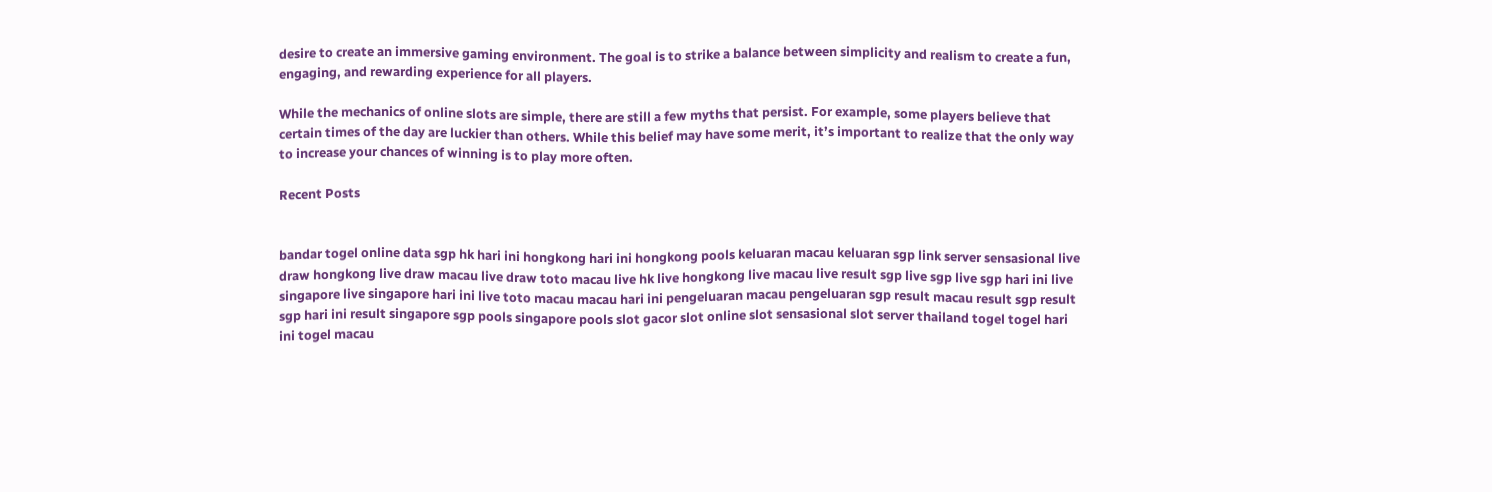desire to create an immersive gaming environment. The goal is to strike a balance between simplicity and realism to create a fun, engaging, and rewarding experience for all players.

While the mechanics of online slots are simple, there are still a few myths that persist. For example, some players believe that certain times of the day are luckier than others. While this belief may have some merit, it’s important to realize that the only way to increase your chances of winning is to play more often.

Recent Posts


bandar togel online data sgp hk hari ini hongkong hari ini hongkong pools keluaran macau keluaran sgp link server sensasional live draw hongkong live draw macau live draw toto macau live hk live hongkong live macau live result sgp live sgp live sgp hari ini live singapore live singapore hari ini live toto macau macau hari ini pengeluaran macau pengeluaran sgp result macau result sgp result sgp hari ini result singapore sgp pools singapore pools slot gacor slot online slot sensasional slot server thailand togel togel hari ini togel macau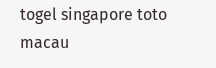togel singapore toto macau